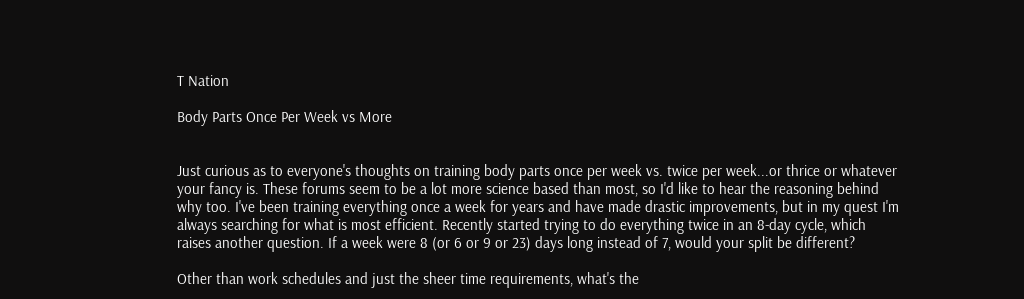T Nation

Body Parts Once Per Week vs More


Just curious as to everyone's thoughts on training body parts once per week vs. twice per week...or thrice or whatever your fancy is. These forums seem to be a lot more science based than most, so I'd like to hear the reasoning behind why too. I've been training everything once a week for years and have made drastic improvements, but in my quest I'm always searching for what is most efficient. Recently started trying to do everything twice in an 8-day cycle, which raises another question. If a week were 8 (or 6 or 9 or 23) days long instead of 7, would your split be different?

Other than work schedules and just the sheer time requirements, what's the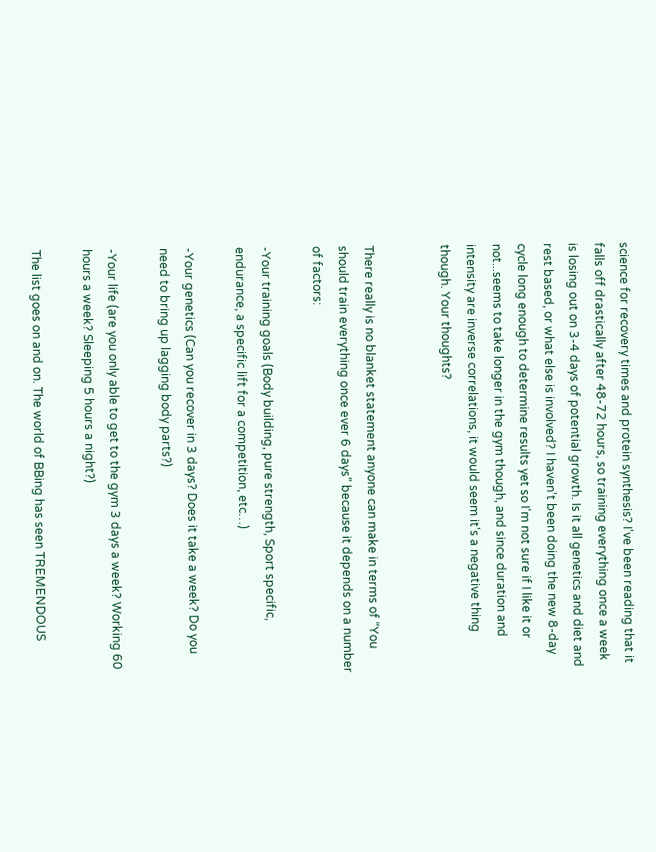science for recovery times and protein synthesis? I've been reading that it falls off drastically after 48-72 hours, so training everything once a week is losing out on 3-4 days of potential growth. Is it all genetics and diet and rest based, or what else is involved? I haven't been doing the new 8-day cycle long enough to determine results yet so I'm not sure if I like it or not...seems to take longer in the gym though, and since duration and intensity are inverse correlations, it would seem it's a negative thing though. Your thoughts?


There really is no blanket statement anyone can make in terms of “You should train everything once ever 6 days” because it depends on a number of factors:

-Your training goals (Body building, pure strength, Sport specific, endurance, a specific lift for a competition, etc…)

-Your genetics (Can you recover in 3 days? Does it take a week? Do you need to bring up lagging body parts?)

-Your life (are you only able to get to the gym 3 days a week? Working 60 hours a week? Sleeping 5 hours a night?)

The list goes on and on. The world of BBing has seen TREMENDOUS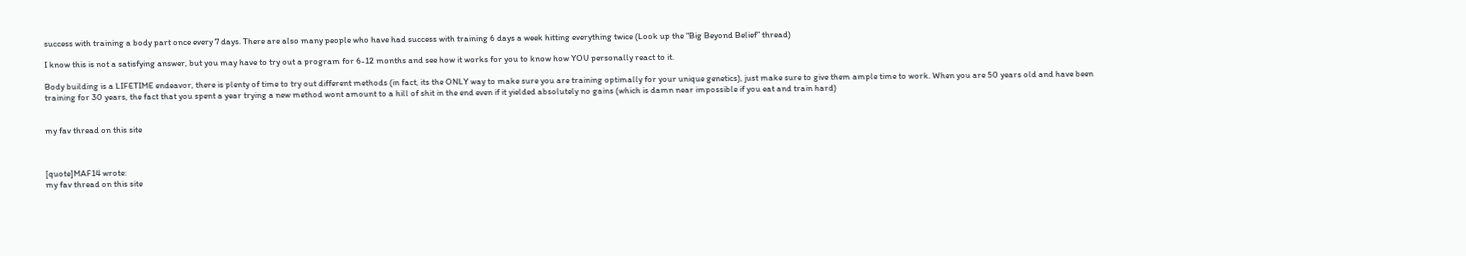success with training a body part once every 7 days. There are also many people who have had success with training 6 days a week hitting everything twice (Look up the “Big Beyond Belief” thread)

I know this is not a satisfying answer, but you may have to try out a program for 6-12 months and see how it works for you to know how YOU personally react to it.

Body building is a LIFETIME endeavor, there is plenty of time to try out different methods (in fact, its the ONLY way to make sure you are training optimally for your unique genetics), just make sure to give them ample time to work. When you are 50 years old and have been training for 30 years, the fact that you spent a year trying a new method wont amount to a hill of shit in the end even if it yielded absolutely no gains (which is damn near impossible if you eat and train hard)


my fav thread on this site



[quote]MAF14 wrote:
my fav thread on this site